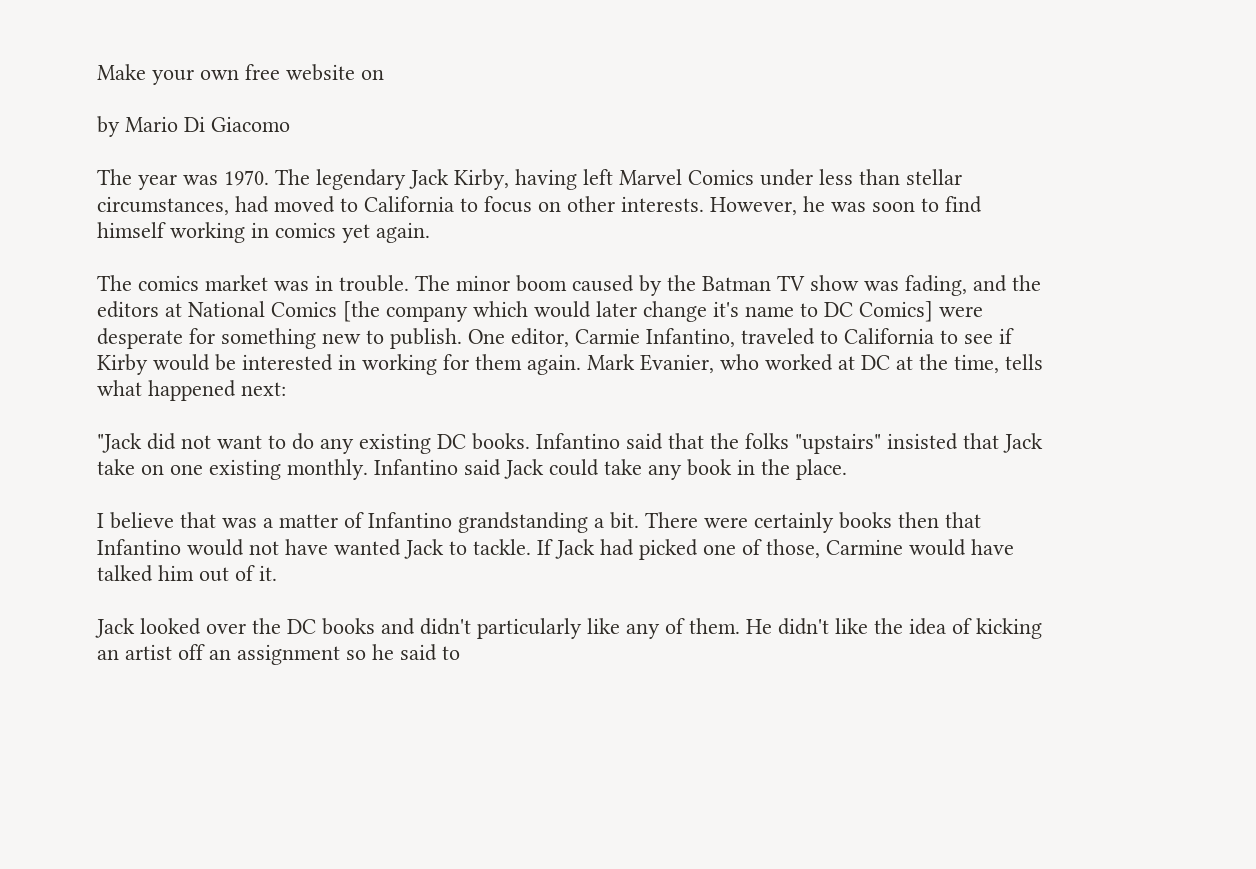Make your own free website on

by Mario Di Giacomo

The year was 1970. The legendary Jack Kirby, having left Marvel Comics under less than stellar circumstances, had moved to California to focus on other interests. However, he was soon to find himself working in comics yet again.

The comics market was in trouble. The minor boom caused by the Batman TV show was fading, and the editors at National Comics [the company which would later change it's name to DC Comics] were desperate for something new to publish. One editor, Carmie Infantino, traveled to California to see if Kirby would be interested in working for them again. Mark Evanier, who worked at DC at the time, tells what happened next:

"Jack did not want to do any existing DC books. Infantino said that the folks "upstairs" insisted that Jack take on one existing monthly. Infantino said Jack could take any book in the place.

I believe that was a matter of Infantino grandstanding a bit. There were certainly books then that Infantino would not have wanted Jack to tackle. If Jack had picked one of those, Carmine would have talked him out of it.

Jack looked over the DC books and didn't particularly like any of them. He didn't like the idea of kicking an artist off an assignment so he said to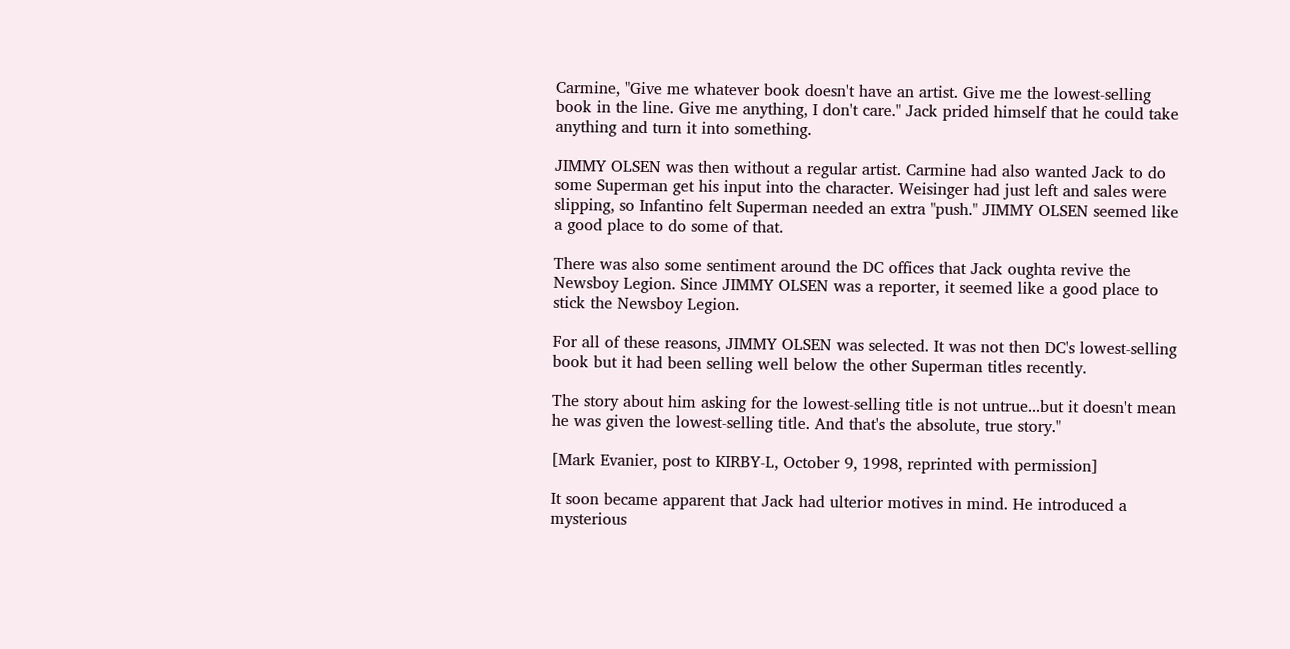Carmine, "Give me whatever book doesn't have an artist. Give me the lowest-selling book in the line. Give me anything, I don't care." Jack prided himself that he could take anything and turn it into something.

JIMMY OLSEN was then without a regular artist. Carmine had also wanted Jack to do some Superman get his input into the character. Weisinger had just left and sales were slipping, so Infantino felt Superman needed an extra "push." JIMMY OLSEN seemed like a good place to do some of that.

There was also some sentiment around the DC offices that Jack oughta revive the Newsboy Legion. Since JIMMY OLSEN was a reporter, it seemed like a good place to stick the Newsboy Legion.

For all of these reasons, JIMMY OLSEN was selected. It was not then DC's lowest-selling book but it had been selling well below the other Superman titles recently.

The story about him asking for the lowest-selling title is not untrue...but it doesn't mean he was given the lowest-selling title. And that's the absolute, true story."

[Mark Evanier, post to KIRBY-L, October 9, 1998, reprinted with permission]

It soon became apparent that Jack had ulterior motives in mind. He introduced a mysterious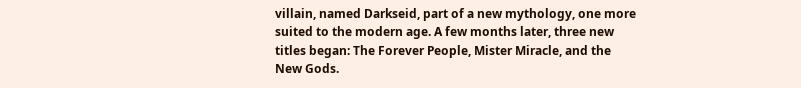villain, named Darkseid, part of a new mythology, one more suited to the modern age. A few months later, three new titles began: The Forever People, Mister Miracle, and the New Gods.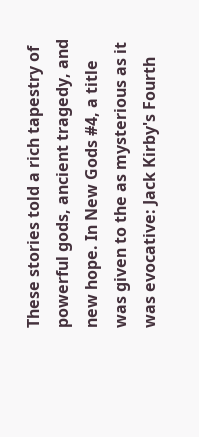These stories told a rich tapestry of powerful gods, ancient tragedy, and new hope. In New Gods #4, a title was given to the as mysterious as it was evocative: Jack Kirby's Fourth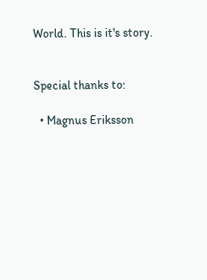World. This is it's story.


Special thanks to:

  • Magnus Eriksson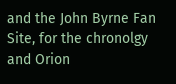and the John Byrne Fan Site, for the chronolgy and Orion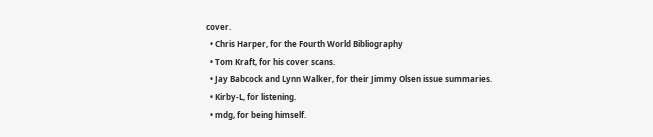cover.
  • Chris Harper, for the Fourth World Bibliography
  • Tom Kraft, for his cover scans.
  • Jay Babcock and Lynn Walker, for their Jimmy Olsen issue summaries.
  • Kirby-L, for listening.
  • mdg, for being himself.